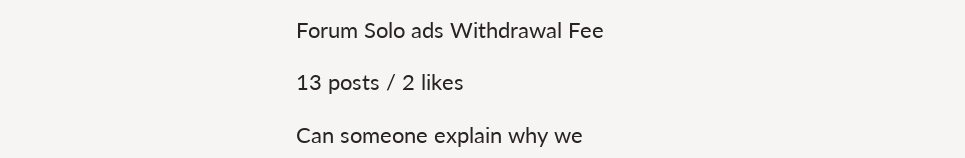Forum Solo ads Withdrawal Fee

13 posts / 2 likes

Can someone explain why we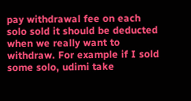pay withdrawal fee on each solo sold it should be deducted when we really want to withdraw. For example if I sold some solo, udimi take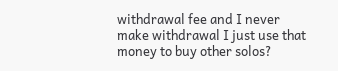withdrawal fee and I never make withdrawal I just use that money to buy other solos?